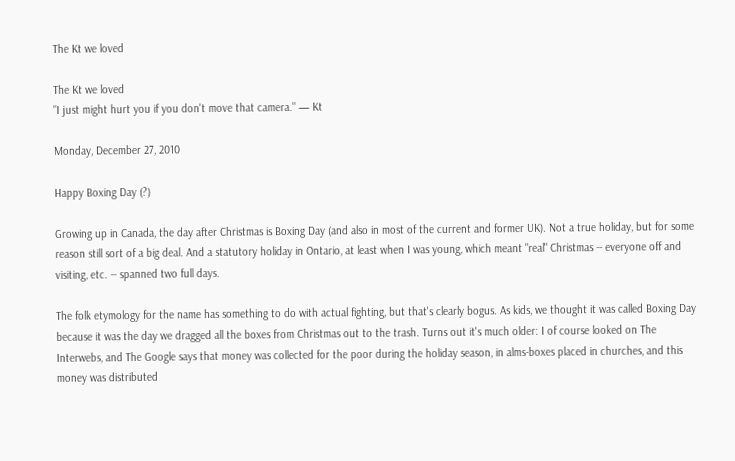The Kt we loved

The Kt we loved
"I just might hurt you if you don't move that camera." — Kt

Monday, December 27, 2010

Happy Boxing Day (?)

Growing up in Canada, the day after Christmas is Boxing Day (and also in most of the current and former UK). Not a true holiday, but for some reason still sort of a big deal. And a statutory holiday in Ontario, at least when I was young, which meant "real" Christmas -- everyone off and visiting, etc. -- spanned two full days.

The folk etymology for the name has something to do with actual fighting, but that's clearly bogus. As kids, we thought it was called Boxing Day because it was the day we dragged all the boxes from Christmas out to the trash. Turns out it's much older: I of course looked on The Interwebs, and The Google says that money was collected for the poor during the holiday season, in alms-boxes placed in churches, and this money was distributed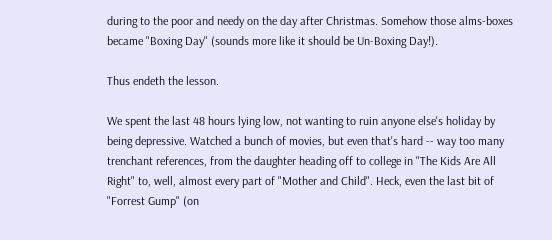during to the poor and needy on the day after Christmas. Somehow those alms-boxes became "Boxing Day" (sounds more like it should be Un-Boxing Day!).

Thus endeth the lesson.

We spent the last 48 hours lying low, not wanting to ruin anyone else's holiday by being depressive. Watched a bunch of movies, but even that's hard -- way too many trenchant references, from the daughter heading off to college in "The Kids Are All Right" to, well, almost every part of "Mother and Child". Heck, even the last bit of "Forrest Gump" (on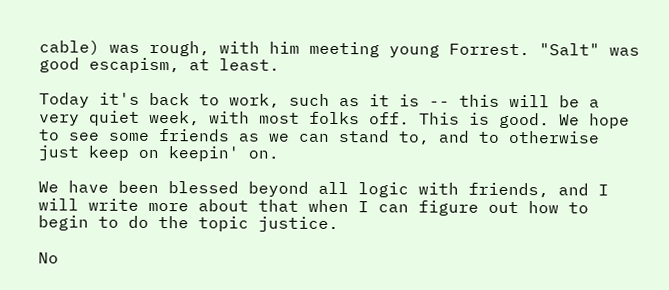cable) was rough, with him meeting young Forrest. "Salt" was good escapism, at least.

Today it's back to work, such as it is -- this will be a very quiet week, with most folks off. This is good. We hope to see some friends as we can stand to, and to otherwise just keep on keepin' on.

We have been blessed beyond all logic with friends, and I will write more about that when I can figure out how to begin to do the topic justice.

No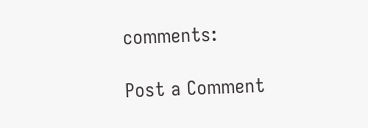comments:

Post a Comment